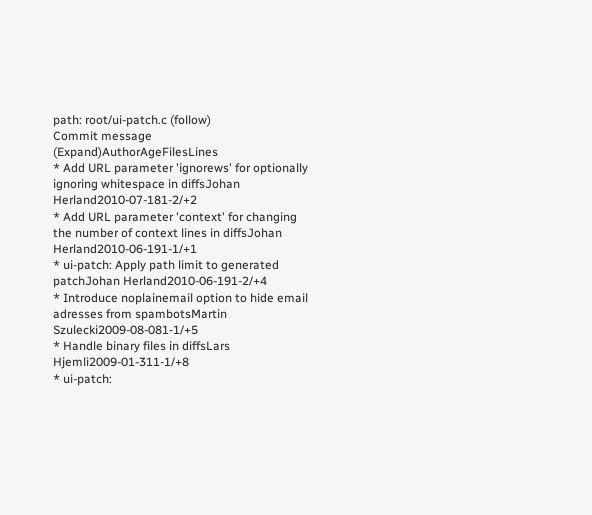path: root/ui-patch.c (follow)
Commit message (Expand)AuthorAgeFilesLines
* Add URL parameter 'ignorews' for optionally ignoring whitespace in diffsJohan Herland2010-07-181-2/+2
* Add URL parameter 'context' for changing the number of context lines in diffsJohan Herland2010-06-191-1/+1
* ui-patch: Apply path limit to generated patchJohan Herland2010-06-191-2/+4
* Introduce noplainemail option to hide email adresses from spambotsMartin Szulecki2009-08-081-1/+5
* Handle binary files in diffsLars Hjemli2009-01-311-1/+8
* ui-patch: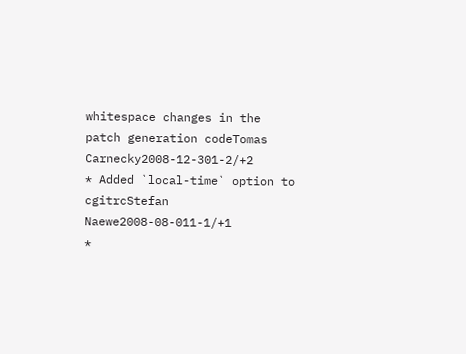whitespace changes in the patch generation codeTomas Carnecky2008-12-301-2/+2
* Added `local-time` option to cgitrcStefan Naewe2008-08-011-1/+1
*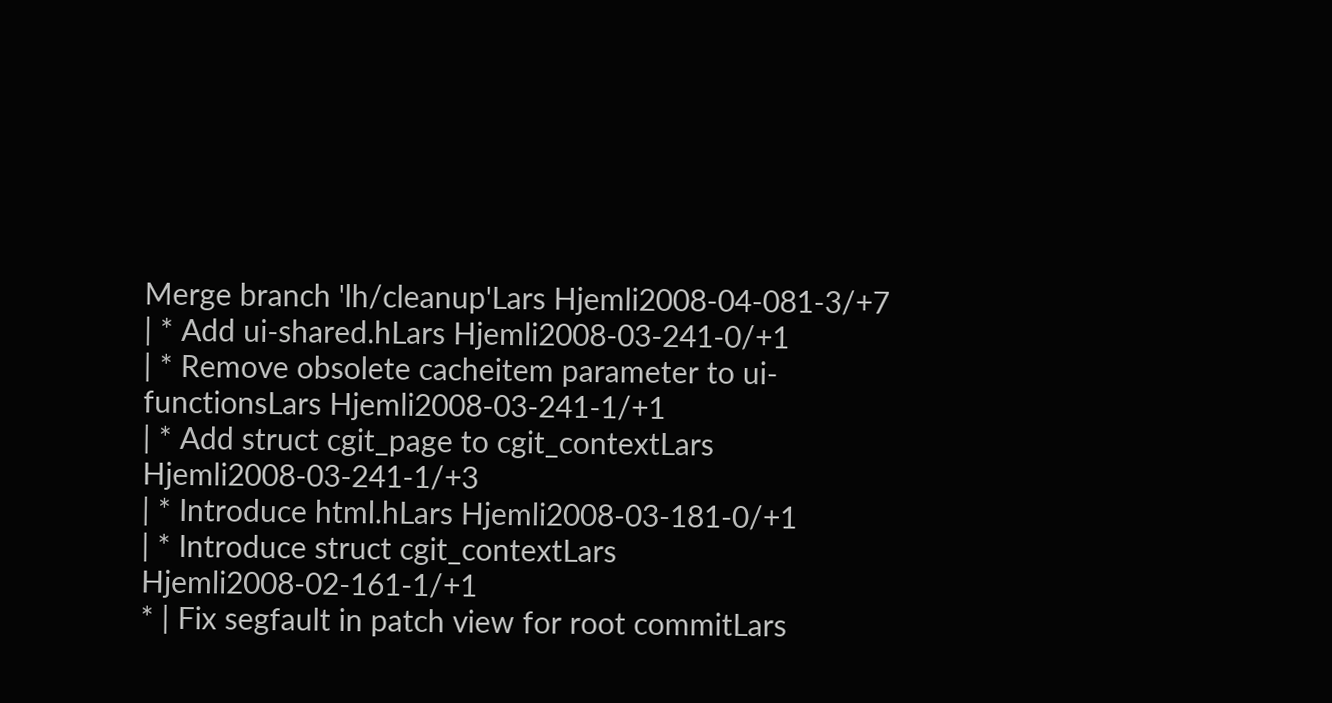Merge branch 'lh/cleanup'Lars Hjemli2008-04-081-3/+7
| * Add ui-shared.hLars Hjemli2008-03-241-0/+1
| * Remove obsolete cacheitem parameter to ui-functionsLars Hjemli2008-03-241-1/+1
| * Add struct cgit_page to cgit_contextLars Hjemli2008-03-241-1/+3
| * Introduce html.hLars Hjemli2008-03-181-0/+1
| * Introduce struct cgit_contextLars Hjemli2008-02-161-1/+1
* | Fix segfault in patch view for root commitLars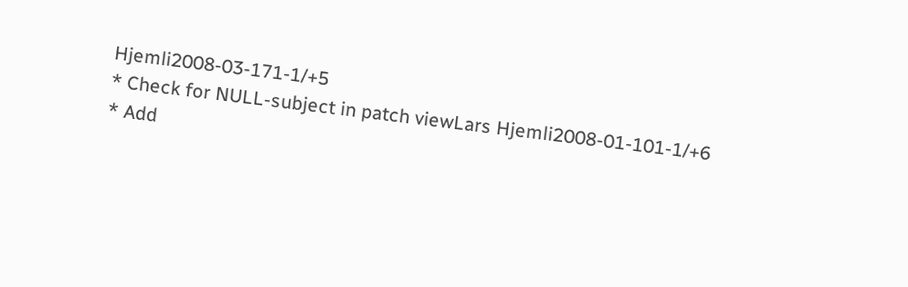Hjemli2008-03-171-1/+5
* Check for NULL-subject in patch viewLars Hjemli2008-01-101-1/+6
* Add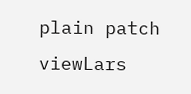plain patch viewLars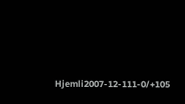Hjemli2007-12-111-0/+105